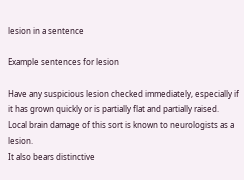lesion in a sentence

Example sentences for lesion

Have any suspicious lesion checked immediately, especially if it has grown quickly or is partially flat and partially raised.
Local brain damage of this sort is known to neurologists as a lesion.
It also bears distinctive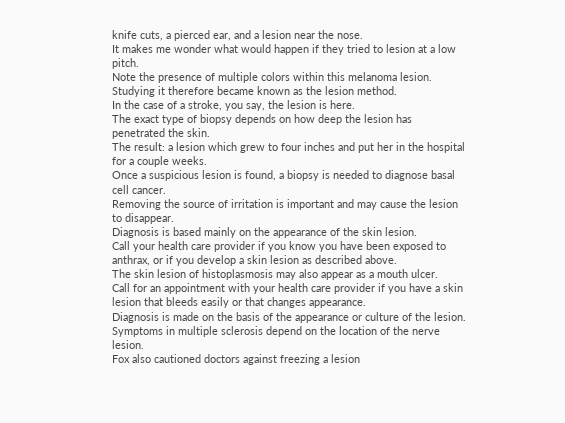knife cuts, a pierced ear, and a lesion near the nose.
It makes me wonder what would happen if they tried to lesion at a low pitch.
Note the presence of multiple colors within this melanoma lesion.
Studying it therefore became known as the lesion method.
In the case of a stroke, you say, the lesion is here.
The exact type of biopsy depends on how deep the lesion has penetrated the skin.
The result: a lesion which grew to four inches and put her in the hospital for a couple weeks.
Once a suspicious lesion is found, a biopsy is needed to diagnose basal cell cancer.
Removing the source of irritation is important and may cause the lesion to disappear.
Diagnosis is based mainly on the appearance of the skin lesion.
Call your health care provider if you know you have been exposed to anthrax, or if you develop a skin lesion as described above.
The skin lesion of histoplasmosis may also appear as a mouth ulcer.
Call for an appointment with your health care provider if you have a skin lesion that bleeds easily or that changes appearance.
Diagnosis is made on the basis of the appearance or culture of the lesion.
Symptoms in multiple sclerosis depend on the location of the nerve lesion.
Fox also cautioned doctors against freezing a lesion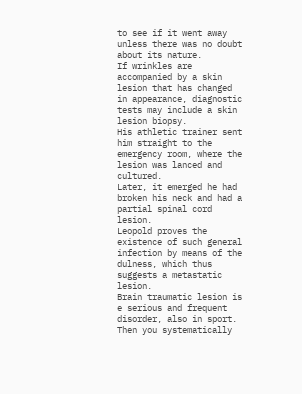to see if it went away unless there was no doubt about its nature.
If wrinkles are accompanied by a skin lesion that has changed in appearance, diagnostic tests may include a skin lesion biopsy.
His athletic trainer sent him straight to the emergency room, where the lesion was lanced and cultured.
Later, it emerged he had broken his neck and had a partial spinal cord lesion.
Leopold proves the existence of such general infection by means of the dulness, which thus suggests a metastatic lesion.
Brain traumatic lesion is e serious and frequent disorder, also in sport.
Then you systematically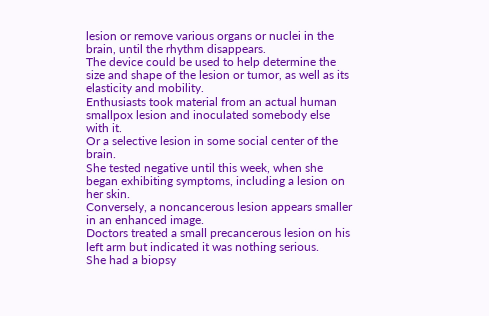lesion or remove various organs or nuclei in the brain, until the rhythm disappears.
The device could be used to help determine the size and shape of the lesion or tumor, as well as its elasticity and mobility.
Enthusiasts took material from an actual human smallpox lesion and inoculated somebody else with it.
Or a selective lesion in some social center of the brain.
She tested negative until this week, when she began exhibiting symptoms, including a lesion on her skin.
Conversely, a noncancerous lesion appears smaller in an enhanced image.
Doctors treated a small precancerous lesion on his left arm but indicated it was nothing serious.
She had a biopsy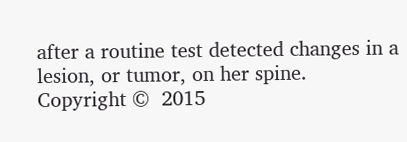after a routine test detected changes in a lesion, or tumor, on her spine.
Copyright ©  2015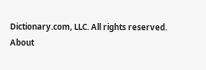Dictionary.com, LLC. All rights reserved.
About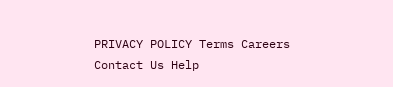PRIVACY POLICY Terms Careers Contact Us Help